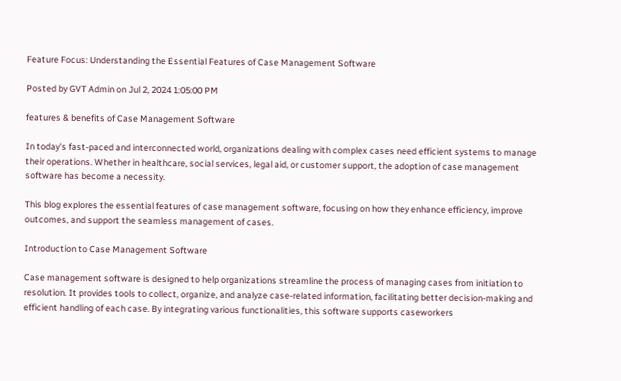Feature Focus: Understanding the Essential Features of Case Management Software

Posted by GVT Admin on Jul 2, 2024 1:05:00 PM

features & benefits of Case Management Software

In today's fast-paced and interconnected world, organizations dealing with complex cases need efficient systems to manage their operations. Whether in healthcare, social services, legal aid, or customer support, the adoption of case management software has become a necessity.

This blog explores the essential features of case management software, focusing on how they enhance efficiency, improve outcomes, and support the seamless management of cases.

Introduction to Case Management Software

Case management software is designed to help organizations streamline the process of managing cases from initiation to resolution. It provides tools to collect, organize, and analyze case-related information, facilitating better decision-making and efficient handling of each case. By integrating various functionalities, this software supports caseworkers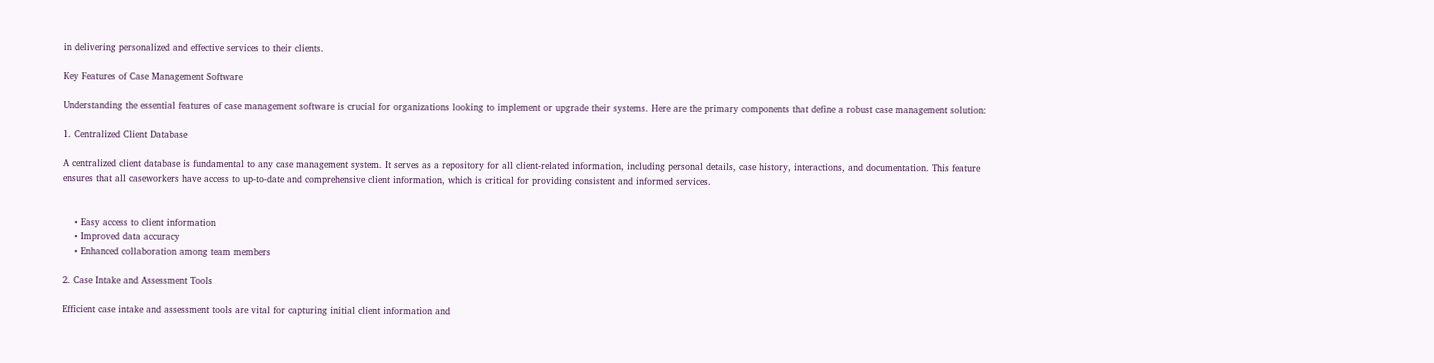in delivering personalized and effective services to their clients.

Key Features of Case Management Software

Understanding the essential features of case management software is crucial for organizations looking to implement or upgrade their systems. Here are the primary components that define a robust case management solution:

1. Centralized Client Database

A centralized client database is fundamental to any case management system. It serves as a repository for all client-related information, including personal details, case history, interactions, and documentation. This feature ensures that all caseworkers have access to up-to-date and comprehensive client information, which is critical for providing consistent and informed services.


    • Easy access to client information
    • Improved data accuracy
    • Enhanced collaboration among team members

2. Case Intake and Assessment Tools

Efficient case intake and assessment tools are vital for capturing initial client information and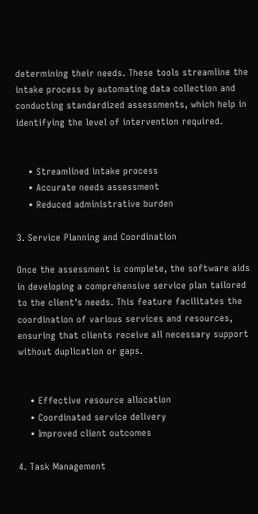determining their needs. These tools streamline the intake process by automating data collection and conducting standardized assessments, which help in identifying the level of intervention required.


    • Streamlined intake process
    • Accurate needs assessment
    • Reduced administrative burden

3. Service Planning and Coordination

Once the assessment is complete, the software aids in developing a comprehensive service plan tailored to the client's needs. This feature facilitates the coordination of various services and resources, ensuring that clients receive all necessary support without duplication or gaps.


    • Effective resource allocation
    • Coordinated service delivery
    • Improved client outcomes

4. Task Management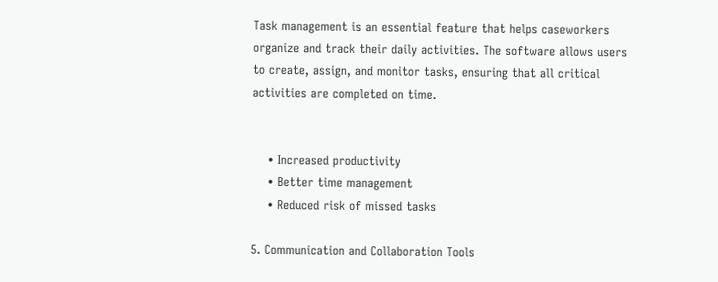Task management is an essential feature that helps caseworkers organize and track their daily activities. The software allows users to create, assign, and monitor tasks, ensuring that all critical activities are completed on time.


    • Increased productivity
    • Better time management
    • Reduced risk of missed tasks

5. Communication and Collaboration Tools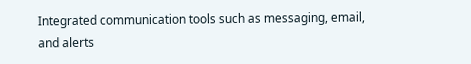Integrated communication tools such as messaging, email, and alerts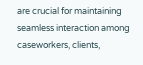are crucial for maintaining seamless interaction among caseworkers, clients,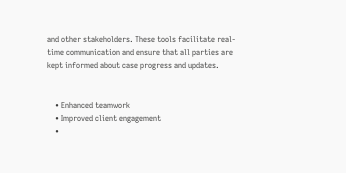and other stakeholders. These tools facilitate real-time communication and ensure that all parties are kept informed about case progress and updates.


    • Enhanced teamwork
    • Improved client engagement
    •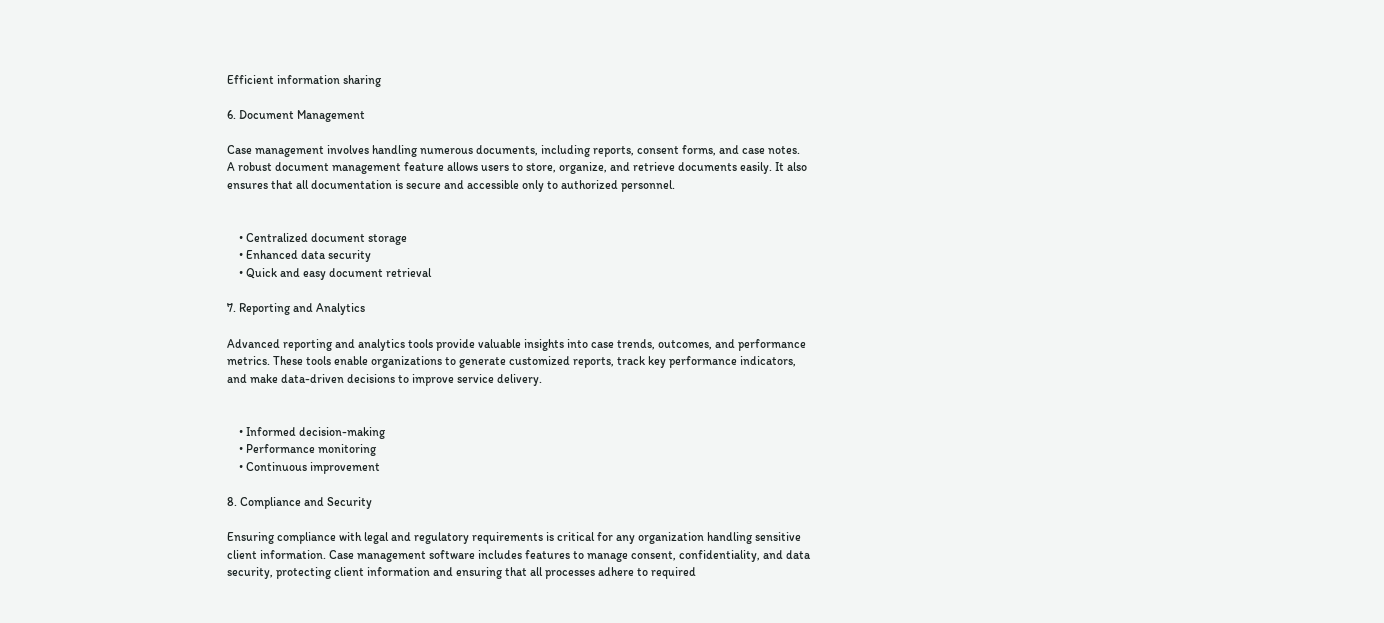Efficient information sharing

6. Document Management

Case management involves handling numerous documents, including reports, consent forms, and case notes. A robust document management feature allows users to store, organize, and retrieve documents easily. It also ensures that all documentation is secure and accessible only to authorized personnel.


    • Centralized document storage
    • Enhanced data security
    • Quick and easy document retrieval

7. Reporting and Analytics

Advanced reporting and analytics tools provide valuable insights into case trends, outcomes, and performance metrics. These tools enable organizations to generate customized reports, track key performance indicators, and make data-driven decisions to improve service delivery.


    • Informed decision-making
    • Performance monitoring
    • Continuous improvement

8. Compliance and Security

Ensuring compliance with legal and regulatory requirements is critical for any organization handling sensitive client information. Case management software includes features to manage consent, confidentiality, and data security, protecting client information and ensuring that all processes adhere to required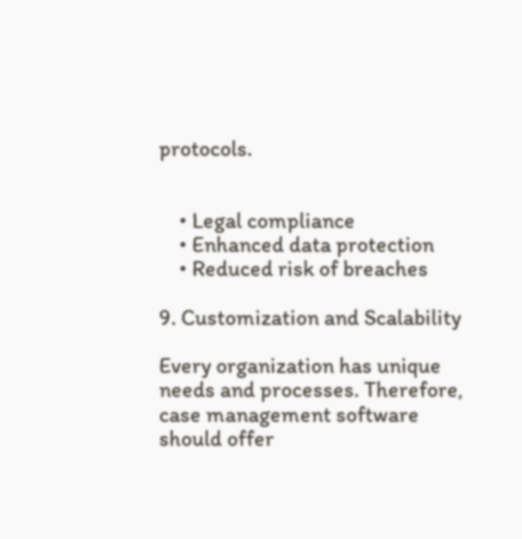protocols.


    • Legal compliance
    • Enhanced data protection
    • Reduced risk of breaches

9. Customization and Scalability

Every organization has unique needs and processes. Therefore, case management software should offer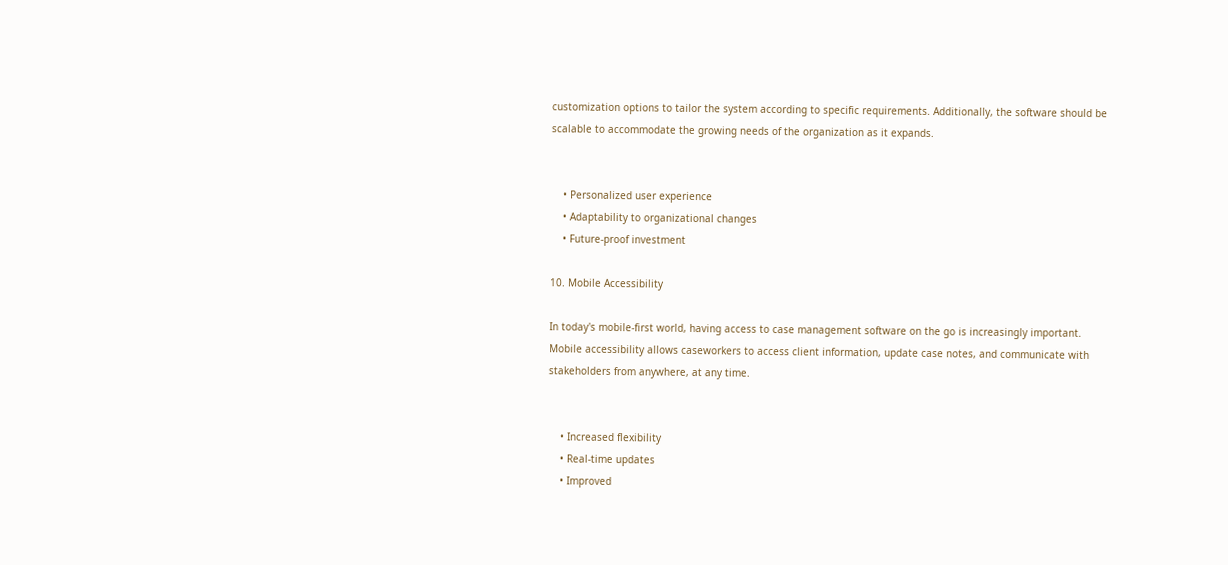customization options to tailor the system according to specific requirements. Additionally, the software should be scalable to accommodate the growing needs of the organization as it expands.


    • Personalized user experience
    • Adaptability to organizational changes
    • Future-proof investment

10. Mobile Accessibility

In today's mobile-first world, having access to case management software on the go is increasingly important. Mobile accessibility allows caseworkers to access client information, update case notes, and communicate with stakeholders from anywhere, at any time.


    • Increased flexibility
    • Real-time updates
    • Improved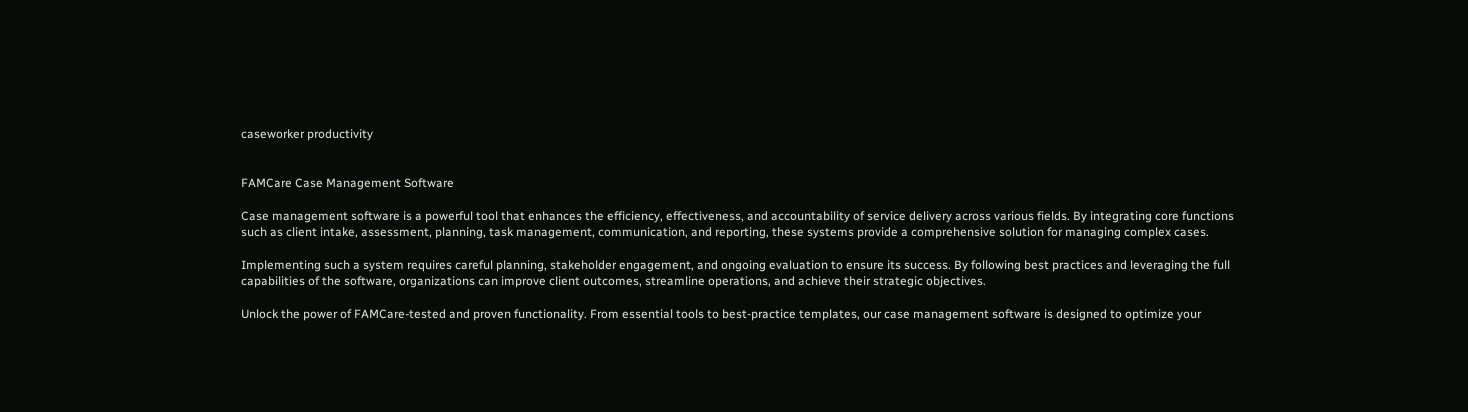caseworker productivity


FAMCare Case Management Software

Case management software is a powerful tool that enhances the efficiency, effectiveness, and accountability of service delivery across various fields. By integrating core functions such as client intake, assessment, planning, task management, communication, and reporting, these systems provide a comprehensive solution for managing complex cases.

Implementing such a system requires careful planning, stakeholder engagement, and ongoing evaluation to ensure its success. By following best practices and leveraging the full capabilities of the software, organizations can improve client outcomes, streamline operations, and achieve their strategic objectives.

Unlock the power of FAMCare-tested and proven functionality. From essential tools to best-practice templates, our case management software is designed to optimize your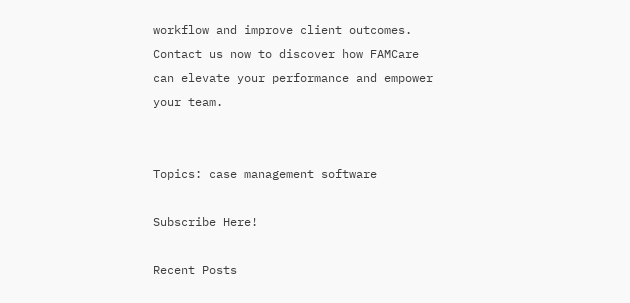workflow and improve client outcomes. Contact us now to discover how FAMCare can elevate your performance and empower your team.


Topics: case management software

Subscribe Here!

Recent Posts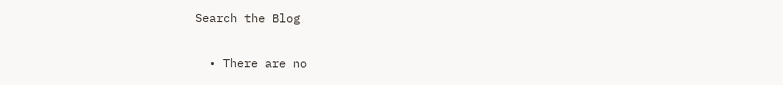Search the Blog

  • There are no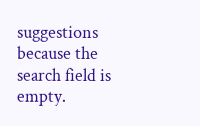suggestions because the search field is empty.